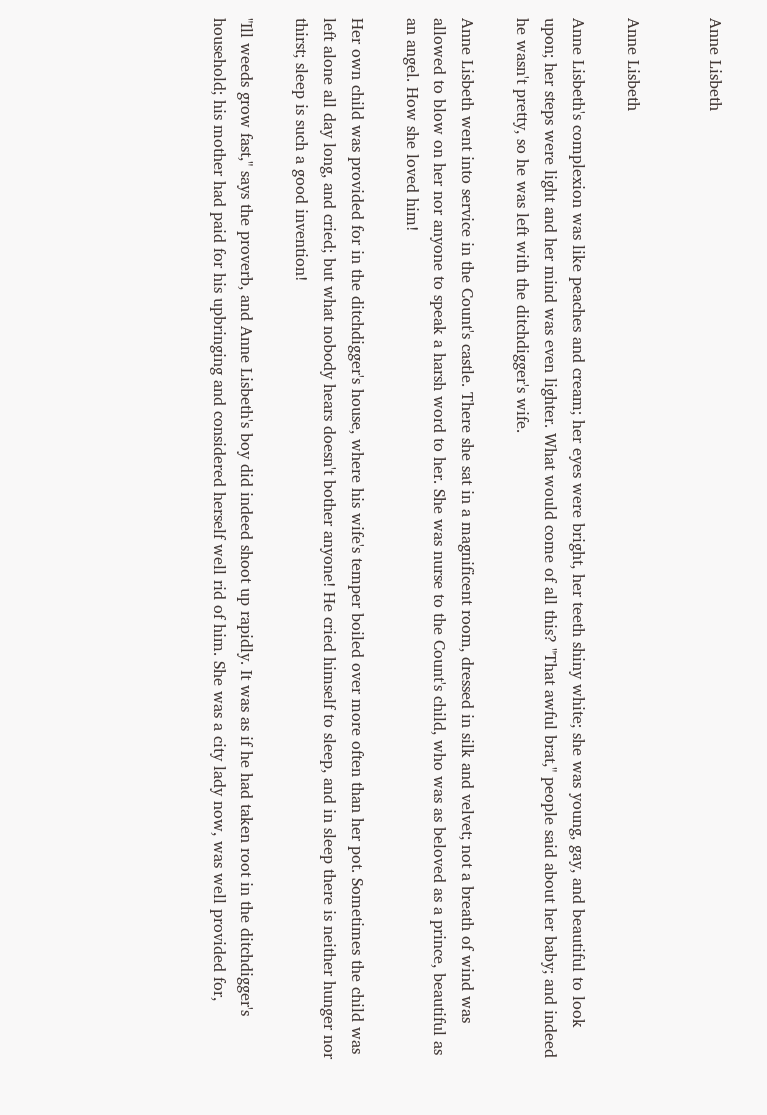Anne Lisbeth


Anne Lisbeth

Anne Lisbeth's complexion was like peaches and cream; her eyes were bright, her teeth shiny white; she was young, gay, and beautiful to look upon; her steps were light and her mind was even lighter. What would come of all this? "That awful brat," people said about her baby; and indeed he wasn't pretty, so he was left with the ditchdigger's wife.

Anne Lisbeth went into service in the Count's castle. There she sat in a magnificent room, dressed in silk and velvet; not a breath of wind was allowed to blow on her nor anyone to speak a harsh word to her. She was nurse to the Count's child, who was as beloved as a prince, beautiful as an angel. How she loved him!

Her own child was provided for in the ditchdigger's house, where his wife's temper boiled over more often than her pot. Sometimes the child was left alone all day long, and cried; but what nobody hears doesn't bother anyone! He cried himself to sleep, and in sleep there is neither hunger nor thirst; sleep is such a good invention!

"Ill weeds grow fast," says the proverb, and Anne Lisbeth's boy did indeed shoot up rapidly. It was as if he had taken root in the ditchdigger's household; his mother had paid for his upbringing and considered herself well rid of him. She was a city lady now, was well provided for,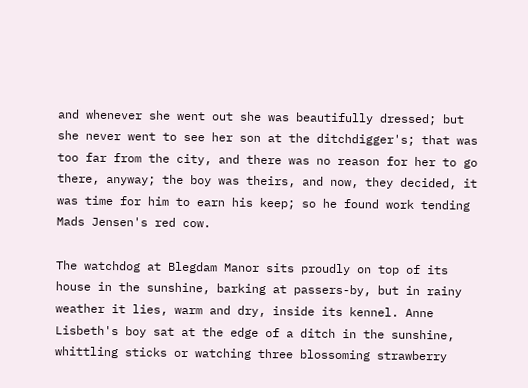and whenever she went out she was beautifully dressed; but she never went to see her son at the ditchdigger's; that was too far from the city, and there was no reason for her to go there, anyway; the boy was theirs, and now, they decided, it was time for him to earn his keep; so he found work tending Mads Jensen's red cow.

The watchdog at Blegdam Manor sits proudly on top of its house in the sunshine, barking at passers-by, but in rainy weather it lies, warm and dry, inside its kennel. Anne Lisbeth's boy sat at the edge of a ditch in the sunshine, whittling sticks or watching three blossoming strawberry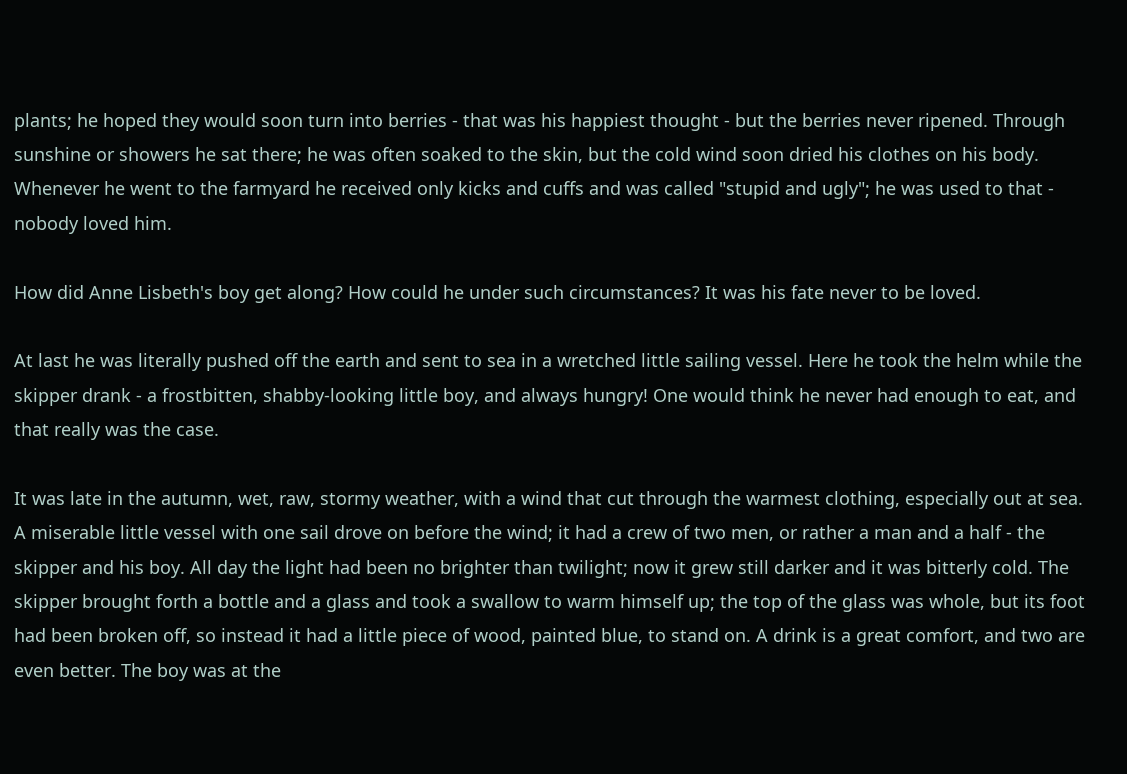plants; he hoped they would soon turn into berries - that was his happiest thought - but the berries never ripened. Through sunshine or showers he sat there; he was often soaked to the skin, but the cold wind soon dried his clothes on his body. Whenever he went to the farmyard he received only kicks and cuffs and was called "stupid and ugly"; he was used to that - nobody loved him.

How did Anne Lisbeth's boy get along? How could he under such circumstances? It was his fate never to be loved.

At last he was literally pushed off the earth and sent to sea in a wretched little sailing vessel. Here he took the helm while the skipper drank - a frostbitten, shabby-looking little boy, and always hungry! One would think he never had enough to eat, and that really was the case.

It was late in the autumn, wet, raw, stormy weather, with a wind that cut through the warmest clothing, especially out at sea. A miserable little vessel with one sail drove on before the wind; it had a crew of two men, or rather a man and a half - the skipper and his boy. All day the light had been no brighter than twilight; now it grew still darker and it was bitterly cold. The skipper brought forth a bottle and a glass and took a swallow to warm himself up; the top of the glass was whole, but its foot had been broken off, so instead it had a little piece of wood, painted blue, to stand on. A drink is a great comfort, and two are even better. The boy was at the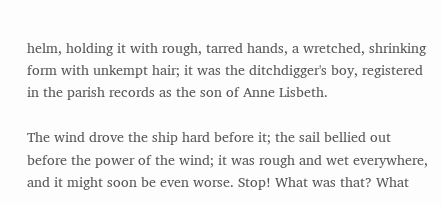helm, holding it with rough, tarred hands, a wretched, shrinking form with unkempt hair; it was the ditchdigger's boy, registered in the parish records as the son of Anne Lisbeth.

The wind drove the ship hard before it; the sail bellied out before the power of the wind; it was rough and wet everywhere, and it might soon be even worse. Stop! What was that? What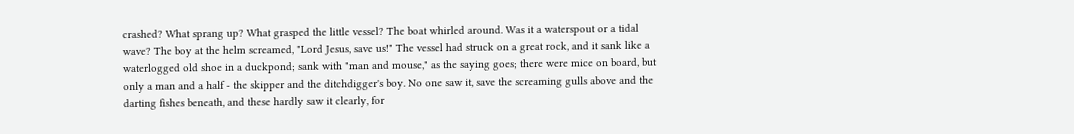crashed? What sprang up? What grasped the little vessel? The boat whirled around. Was it a waterspout or a tidal wave? The boy at the helm screamed, "Lord Jesus, save us!" The vessel had struck on a great rock, and it sank like a waterlogged old shoe in a duckpond; sank with "man and mouse," as the saying goes; there were mice on board, but only a man and a half - the skipper and the ditchdigger's boy. No one saw it, save the screaming gulls above and the darting fishes beneath, and these hardly saw it clearly, for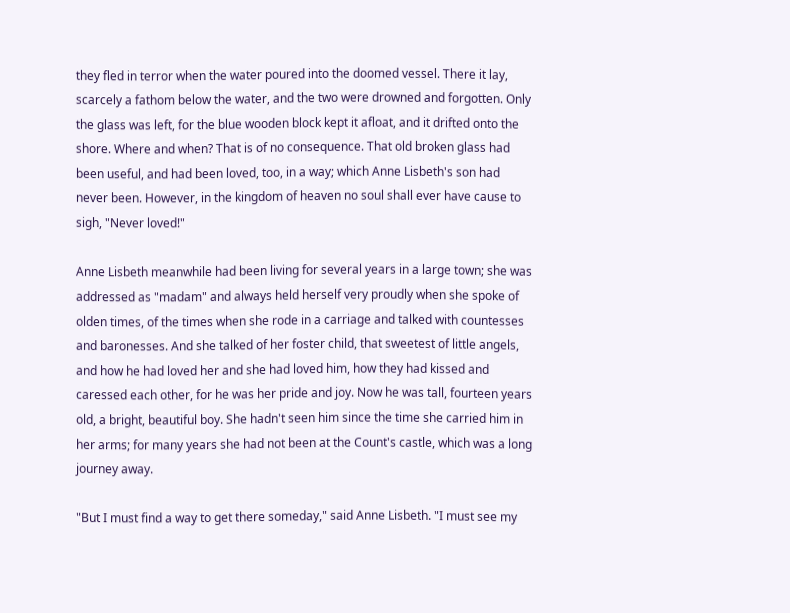they fled in terror when the water poured into the doomed vessel. There it lay, scarcely a fathom below the water, and the two were drowned and forgotten. Only the glass was left, for the blue wooden block kept it afloat, and it drifted onto the shore. Where and when? That is of no consequence. That old broken glass had been useful, and had been loved, too, in a way; which Anne Lisbeth's son had never been. However, in the kingdom of heaven no soul shall ever have cause to sigh, "Never loved!"

Anne Lisbeth meanwhile had been living for several years in a large town; she was addressed as "madam" and always held herself very proudly when she spoke of olden times, of the times when she rode in a carriage and talked with countesses and baronesses. And she talked of her foster child, that sweetest of little angels, and how he had loved her and she had loved him, how they had kissed and caressed each other, for he was her pride and joy. Now he was tall, fourteen years old, a bright, beautiful boy. She hadn't seen him since the time she carried him in her arms; for many years she had not been at the Count's castle, which was a long journey away.

"But I must find a way to get there someday," said Anne Lisbeth. "I must see my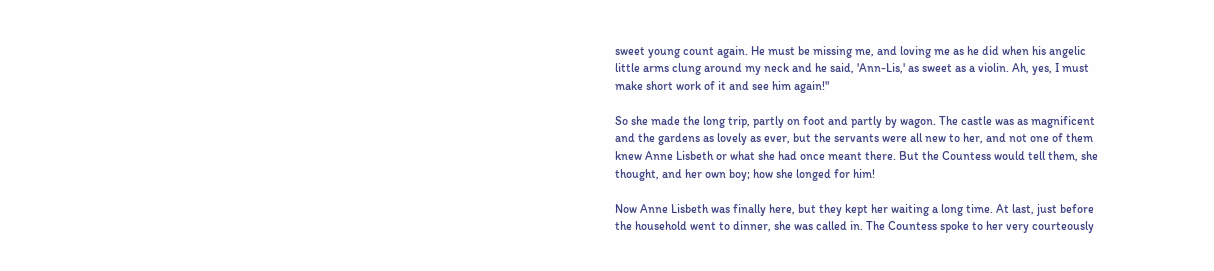sweet young count again. He must be missing me, and loving me as he did when his angelic little arms clung around my neck and he said, 'Ann-Lis,' as sweet as a violin. Ah, yes, I must make short work of it and see him again!"

So she made the long trip, partly on foot and partly by wagon. The castle was as magnificent and the gardens as lovely as ever, but the servants were all new to her, and not one of them knew Anne Lisbeth or what she had once meant there. But the Countess would tell them, she thought, and her own boy; how she longed for him!

Now Anne Lisbeth was finally here, but they kept her waiting a long time. At last, just before the household went to dinner, she was called in. The Countess spoke to her very courteously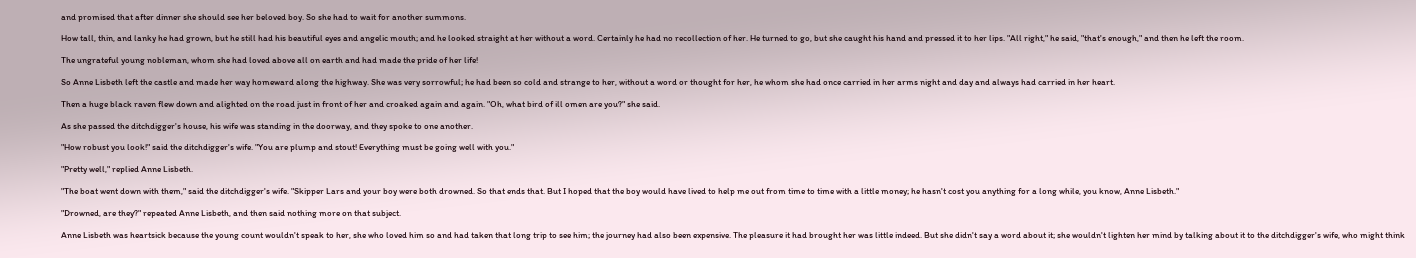and promised that after dinner she should see her beloved boy. So she had to wait for another summons.

How tall, thin, and lanky he had grown, but he still had his beautiful eyes and angelic mouth; and he looked straight at her without a word. Certainly he had no recollection of her. He turned to go, but she caught his hand and pressed it to her lips. "All right," he said, "that's enough," and then he left the room.

The ungrateful young nobleman, whom she had loved above all on earth and had made the pride of her life!

So Anne Lisbeth left the castle and made her way homeward along the highway. She was very sorrowful; he had been so cold and strange to her, without a word or thought for her, he whom she had once carried in her arms night and day and always had carried in her heart.

Then a huge black raven flew down and alighted on the road just in front of her and croaked again and again. "Oh, what bird of ill omen are you?" she said.

As she passed the ditchdigger's house, his wife was standing in the doorway, and they spoke to one another.

"How robust you look!" said the ditchdigger's wife. "You are plump and stout! Everything must be going well with you."

"Pretty well," replied Anne Lisbeth.

"The boat went down with them," said the ditchdigger's wife. "Skipper Lars and your boy were both drowned. So that ends that. But I hoped that the boy would have lived to help me out from time to time with a little money; he hasn't cost you anything for a long while, you know, Anne Lisbeth."

"Drowned, are they?" repeated Anne Lisbeth, and then said nothing more on that subject.

Anne Lisbeth was heartsick because the young count wouldn't speak to her, she who loved him so and had taken that long trip to see him; the journey had also been expensive. The pleasure it had brought her was little indeed. But she didn't say a word about it; she wouldn't lighten her mind by talking about it to the ditchdigger's wife, who might think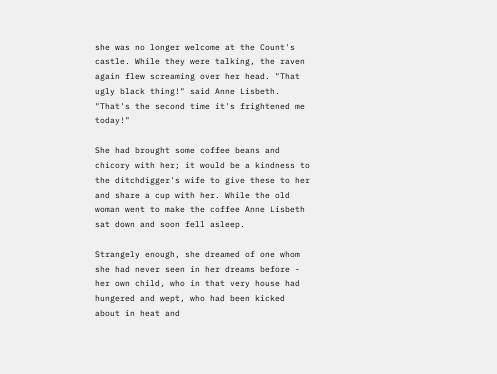she was no longer welcome at the Count's castle. While they were talking, the raven again flew screaming over her head. "That ugly black thing!" said Anne Lisbeth. "That's the second time it's frightened me today!"

She had brought some coffee beans and chicory with her; it would be a kindness to the ditchdigger's wife to give these to her and share a cup with her. While the old woman went to make the coffee Anne Lisbeth sat down and soon fell asleep.

Strangely enough, she dreamed of one whom she had never seen in her dreams before - her own child, who in that very house had hungered and wept, who had been kicked about in heat and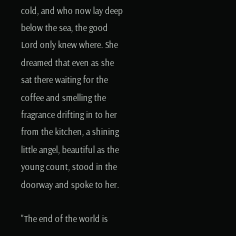cold, and who now lay deep below the sea, the good Lord only knew where. She dreamed that even as she sat there waiting for the coffee and smelling the fragrance drifting in to her from the kitchen, a shining little angel, beautiful as the young count, stood in the doorway and spoke to her.

"The end of the world is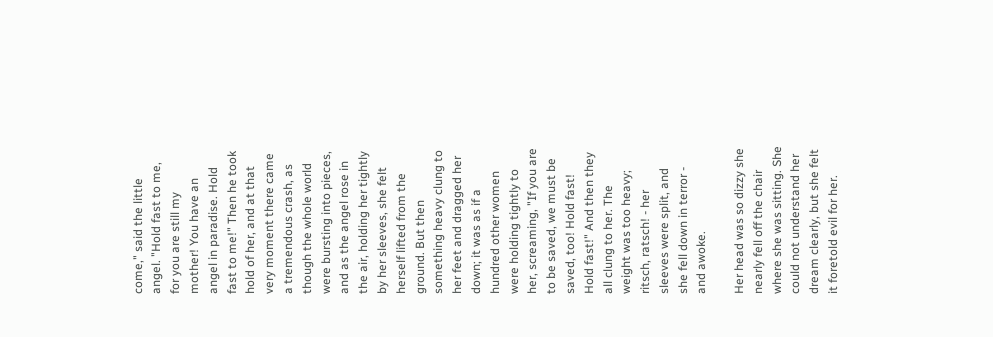come," said the little angel. "Hold fast to me, for you are still my mother! You have an angel in paradise. Hold fast to me!" Then he took hold of her, and at that very moment there came a tremendous crash, as though the whole world were bursting into pieces, and as the angel rose in the air, holding her tightly by her sleeves, she felt herself lifted from the ground. But then something heavy clung to her feet and dragged her down; it was as if a hundred other women were holding tightly to her, screaming, "If you are to be saved, we must be saved, too! Hold fast! Hold fast!" And then they all clung to her. The weight was too heavy; ritsch, ratsch! - her sleeves were split, and she fell down in terror - and awoke.

Her head was so dizzy she nearly fell off the chair where she was sitting. She could not understand her dream clearly, but she felt it foretold evil for her.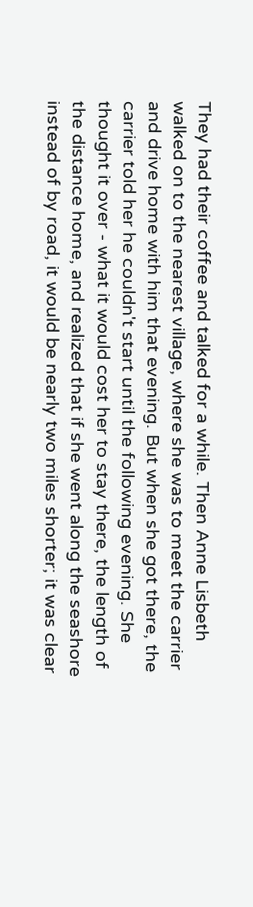They had their coffee and talked for a while. Then Anne Lisbeth walked on to the nearest village, where she was to meet the carrier and drive home with him that evening. But when she got there, the carrier told her he couldn't start until the following evening. She thought it over - what it would cost her to stay there, the length of the distance home, and realized that if she went along the seashore instead of by road, it would be nearly two miles shorter; it was clear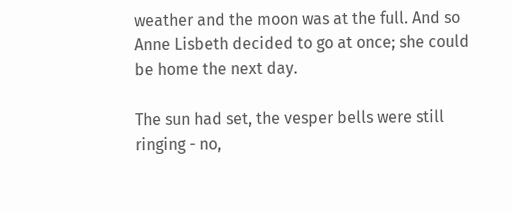weather and the moon was at the full. And so Anne Lisbeth decided to go at once; she could be home the next day.

The sun had set, the vesper bells were still ringing - no,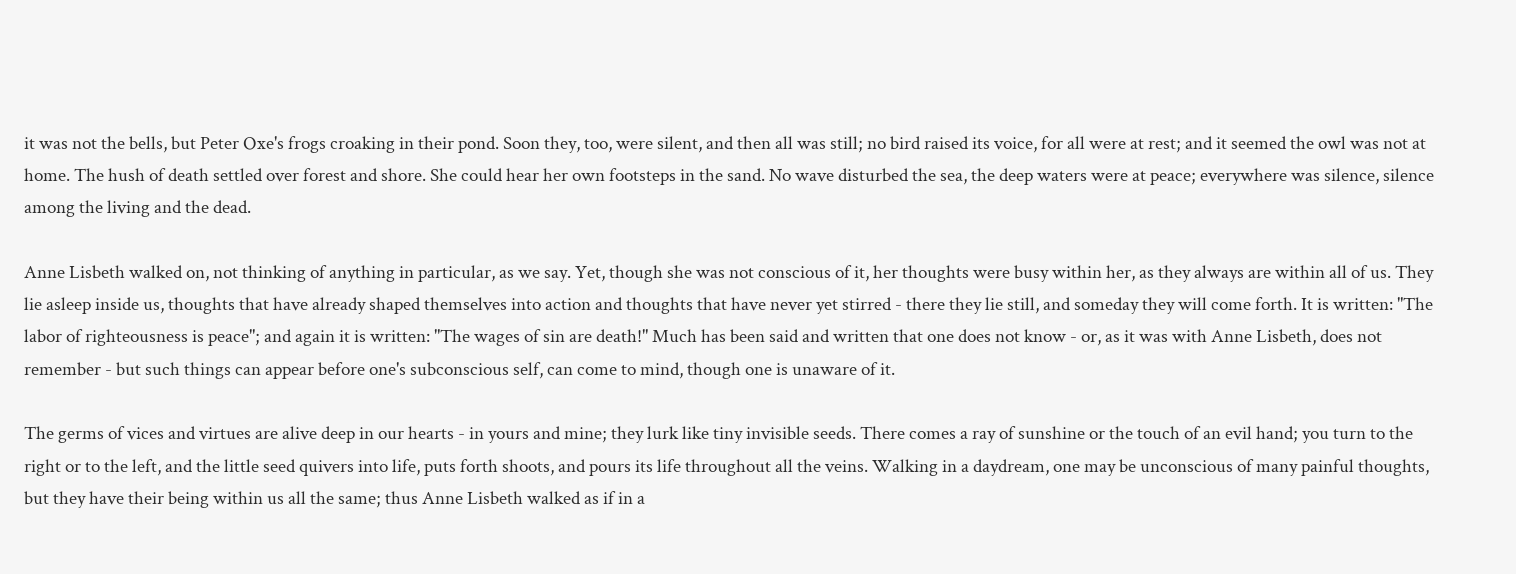it was not the bells, but Peter Oxe's frogs croaking in their pond. Soon they, too, were silent, and then all was still; no bird raised its voice, for all were at rest; and it seemed the owl was not at home. The hush of death settled over forest and shore. She could hear her own footsteps in the sand. No wave disturbed the sea, the deep waters were at peace; everywhere was silence, silence among the living and the dead.

Anne Lisbeth walked on, not thinking of anything in particular, as we say. Yet, though she was not conscious of it, her thoughts were busy within her, as they always are within all of us. They lie asleep inside us, thoughts that have already shaped themselves into action and thoughts that have never yet stirred - there they lie still, and someday they will come forth. It is written: "The labor of righteousness is peace"; and again it is written: "The wages of sin are death!" Much has been said and written that one does not know - or, as it was with Anne Lisbeth, does not remember - but such things can appear before one's subconscious self, can come to mind, though one is unaware of it.

The germs of vices and virtues are alive deep in our hearts - in yours and mine; they lurk like tiny invisible seeds. There comes a ray of sunshine or the touch of an evil hand; you turn to the right or to the left, and the little seed quivers into life, puts forth shoots, and pours its life throughout all the veins. Walking in a daydream, one may be unconscious of many painful thoughts, but they have their being within us all the same; thus Anne Lisbeth walked as if in a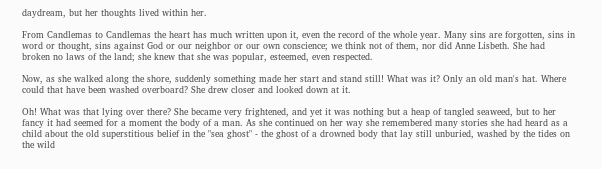daydream, but her thoughts lived within her.

From Candlemas to Candlemas the heart has much written upon it, even the record of the whole year. Many sins are forgotten, sins in word or thought, sins against God or our neighbor or our own conscience; we think not of them, nor did Anne Lisbeth. She had broken no laws of the land; she knew that she was popular, esteemed, even respected.

Now, as she walked along the shore, suddenly something made her start and stand still! What was it? Only an old man's hat. Where could that have been washed overboard? She drew closer and looked down at it.

Oh! What was that lying over there? She became very frightened, and yet it was nothing but a heap of tangled seaweed, but to her fancy it had seemed for a moment the body of a man. As she continued on her way she remembered many stories she had heard as a child about the old superstitious belief in the "sea ghost" - the ghost of a drowned body that lay still unburied, washed by the tides on the wild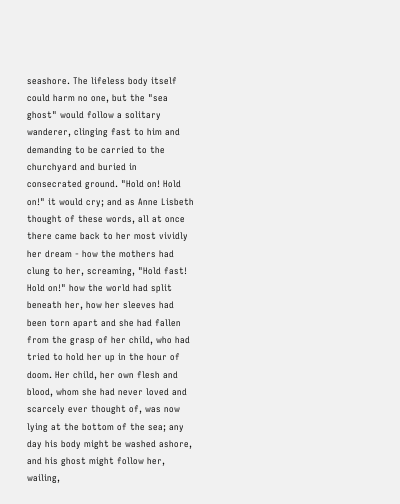seashore. The lifeless body itself could harm no one, but the "sea ghost" would follow a solitary wanderer, clinging fast to him and demanding to be carried to the churchyard and buried in consecrated ground. "Hold on! Hold on!" it would cry; and as Anne Lisbeth thought of these words, all at once there came back to her most vividly her dream - how the mothers had clung to her, screaming, "Hold fast! Hold on!" how the world had split beneath her, how her sleeves had been torn apart and she had fallen from the grasp of her child, who had tried to hold her up in the hour of doom. Her child, her own flesh and blood, whom she had never loved and scarcely ever thought of, was now lying at the bottom of the sea; any day his body might be washed ashore, and his ghost might follow her, wailing,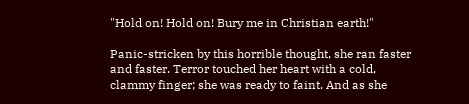"Hold on! Hold on! Bury me in Christian earth!"

Panic-stricken by this horrible thought, she ran faster and faster. Terror touched her heart with a cold, clammy finger; she was ready to faint. And as she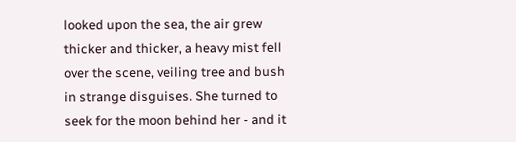looked upon the sea, the air grew thicker and thicker, a heavy mist fell over the scene, veiling tree and bush in strange disguises. She turned to seek for the moon behind her - and it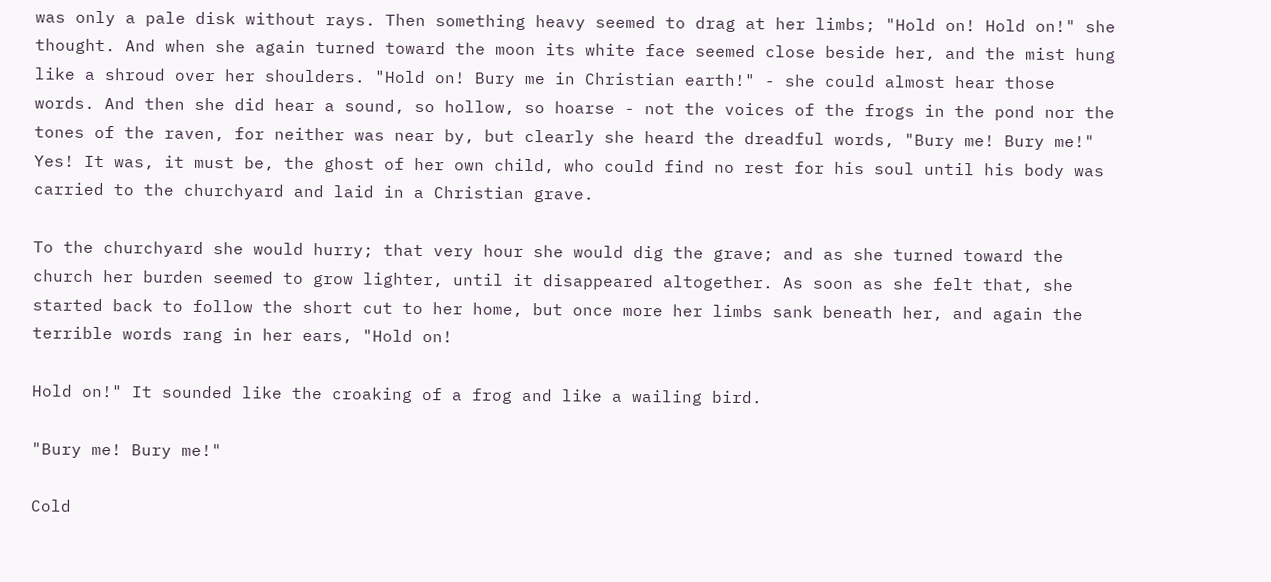was only a pale disk without rays. Then something heavy seemed to drag at her limbs; "Hold on! Hold on!" she thought. And when she again turned toward the moon its white face seemed close beside her, and the mist hung like a shroud over her shoulders. "Hold on! Bury me in Christian earth!" - she could almost hear those words. And then she did hear a sound, so hollow, so hoarse - not the voices of the frogs in the pond nor the tones of the raven, for neither was near by, but clearly she heard the dreadful words, "Bury me! Bury me!" Yes! It was, it must be, the ghost of her own child, who could find no rest for his soul until his body was carried to the churchyard and laid in a Christian grave.

To the churchyard she would hurry; that very hour she would dig the grave; and as she turned toward the church her burden seemed to grow lighter, until it disappeared altogether. As soon as she felt that, she started back to follow the short cut to her home, but once more her limbs sank beneath her, and again the terrible words rang in her ears, "Hold on!

Hold on!" It sounded like the croaking of a frog and like a wailing bird.

"Bury me! Bury me!"

Cold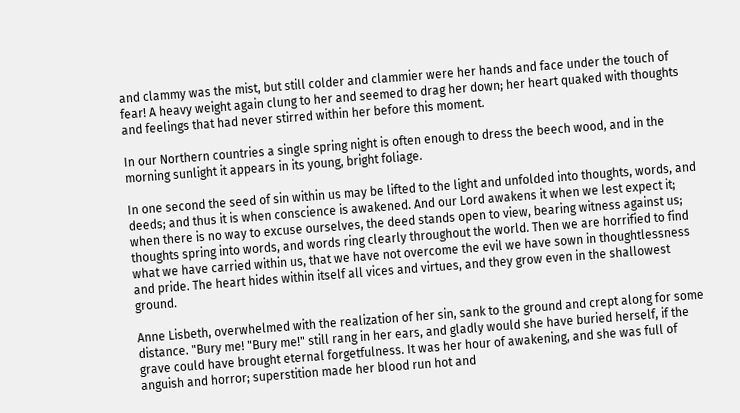and clammy was the mist, but still colder and clammier were her hands and face under the touch of fear! A heavy weight again clung to her and seemed to drag her down; her heart quaked with thoughts and feelings that had never stirred within her before this moment.

In our Northern countries a single spring night is often enough to dress the beech wood, and in the morning sunlight it appears in its young, bright foliage.

In one second the seed of sin within us may be lifted to the light and unfolded into thoughts, words, and deeds; and thus it is when conscience is awakened. And our Lord awakens it when we lest expect it; when there is no way to excuse ourselves, the deed stands open to view, bearing witness against us; thoughts spring into words, and words ring clearly throughout the world. Then we are horrified to find what we have carried within us, that we have not overcome the evil we have sown in thoughtlessness and pride. The heart hides within itself all vices and virtues, and they grow even in the shallowest ground.

Anne Lisbeth, overwhelmed with the realization of her sin, sank to the ground and crept along for some distance. "Bury me! "Bury me!" still rang in her ears, and gladly would she have buried herself, if the grave could have brought eternal forgetfulness. It was her hour of awakening, and she was full of anguish and horror; superstition made her blood run hot and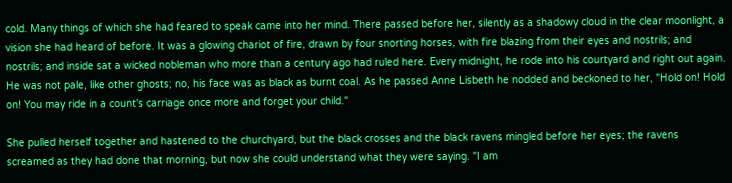cold. Many things of which she had feared to speak came into her mind. There passed before her, silently as a shadowy cloud in the clear moonlight, a vision she had heard of before. It was a glowing chariot of fire, drawn by four snorting horses, with fire blazing from their eyes and nostrils; and nostrils; and inside sat a wicked nobleman who more than a century ago had ruled here. Every midnight, he rode into his courtyard and right out again. He was not pale, like other ghosts; no, his face was as black as burnt coal. As he passed Anne Lisbeth he nodded and beckoned to her, "Hold on! Hold on! You may ride in a count's carriage once more and forget your child."

She pulled herself together and hastened to the churchyard, but the black crosses and the black ravens mingled before her eyes; the ravens screamed as they had done that morning, but now she could understand what they were saying. "I am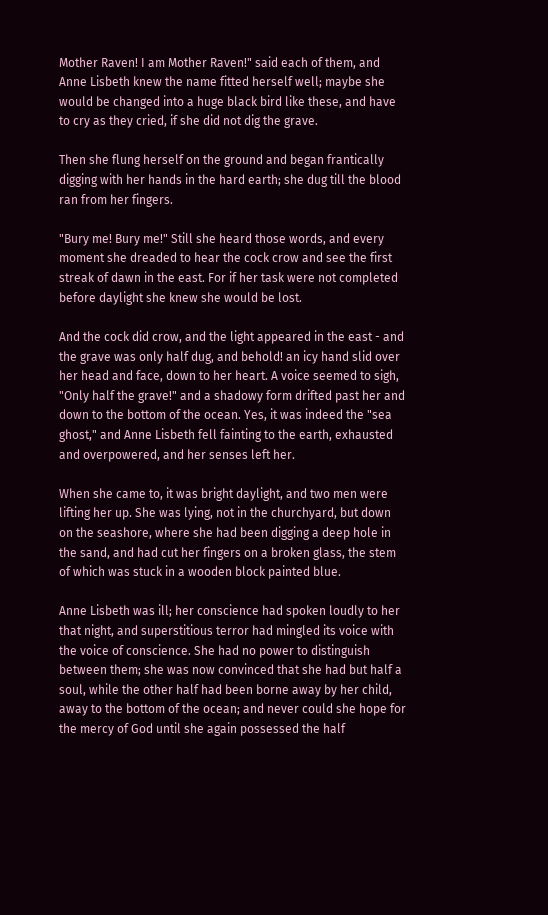Mother Raven! I am Mother Raven!" said each of them, and Anne Lisbeth knew the name fitted herself well; maybe she would be changed into a huge black bird like these, and have to cry as they cried, if she did not dig the grave.

Then she flung herself on the ground and began frantically digging with her hands in the hard earth; she dug till the blood ran from her fingers.

"Bury me! Bury me!" Still she heard those words, and every moment she dreaded to hear the cock crow and see the first streak of dawn in the east. For if her task were not completed before daylight she knew she would be lost.

And the cock did crow, and the light appeared in the east - and the grave was only half dug, and behold! an icy hand slid over her head and face, down to her heart. A voice seemed to sigh, "Only half the grave!" and a shadowy form drifted past her and down to the bottom of the ocean. Yes, it was indeed the "sea ghost," and Anne Lisbeth fell fainting to the earth, exhausted and overpowered, and her senses left her.

When she came to, it was bright daylight, and two men were lifting her up. She was lying, not in the churchyard, but down on the seashore, where she had been digging a deep hole in the sand, and had cut her fingers on a broken glass, the stem of which was stuck in a wooden block painted blue.

Anne Lisbeth was ill; her conscience had spoken loudly to her that night, and superstitious terror had mingled its voice with the voice of conscience. She had no power to distinguish between them; she was now convinced that she had but half a soul, while the other half had been borne away by her child, away to the bottom of the ocean; and never could she hope for the mercy of God until she again possessed the half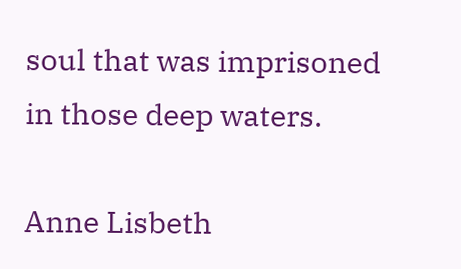soul that was imprisoned in those deep waters.

Anne Lisbeth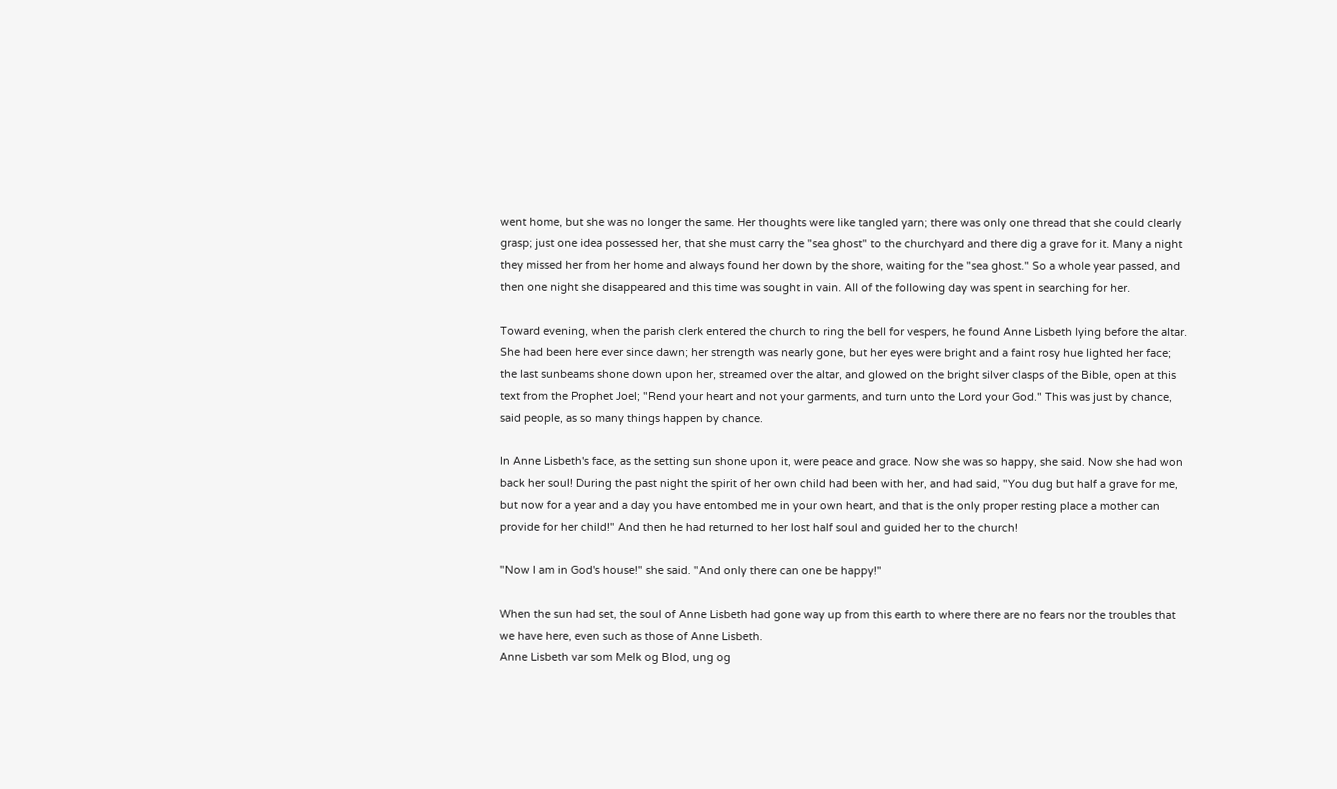went home, but she was no longer the same. Her thoughts were like tangled yarn; there was only one thread that she could clearly grasp; just one idea possessed her, that she must carry the "sea ghost" to the churchyard and there dig a grave for it. Many a night they missed her from her home and always found her down by the shore, waiting for the "sea ghost." So a whole year passed, and then one night she disappeared and this time was sought in vain. All of the following day was spent in searching for her.

Toward evening, when the parish clerk entered the church to ring the bell for vespers, he found Anne Lisbeth lying before the altar. She had been here ever since dawn; her strength was nearly gone, but her eyes were bright and a faint rosy hue lighted her face; the last sunbeams shone down upon her, streamed over the altar, and glowed on the bright silver clasps of the Bible, open at this text from the Prophet Joel; "Rend your heart and not your garments, and turn unto the Lord your God." This was just by chance, said people, as so many things happen by chance.

In Anne Lisbeth's face, as the setting sun shone upon it, were peace and grace. Now she was so happy, she said. Now she had won back her soul! During the past night the spirit of her own child had been with her, and had said, "You dug but half a grave for me, but now for a year and a day you have entombed me in your own heart, and that is the only proper resting place a mother can provide for her child!" And then he had returned to her lost half soul and guided her to the church!

"Now I am in God's house!" she said. "And only there can one be happy!"

When the sun had set, the soul of Anne Lisbeth had gone way up from this earth to where there are no fears nor the troubles that we have here, even such as those of Anne Lisbeth.
Anne Lisbeth var som Melk og Blod, ung og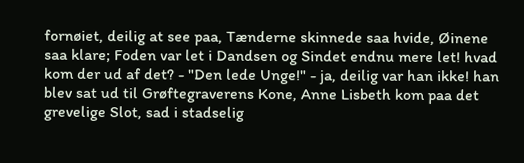fornøiet, deilig at see paa, Tænderne skinnede saa hvide, Øinene saa klare; Foden var let i Dandsen og Sindet endnu mere let! hvad kom der ud af det? - "Den lede Unge!" - ja, deilig var han ikke! han blev sat ud til Grøftegraverens Kone, Anne Lisbeth kom paa det grevelige Slot, sad i stadselig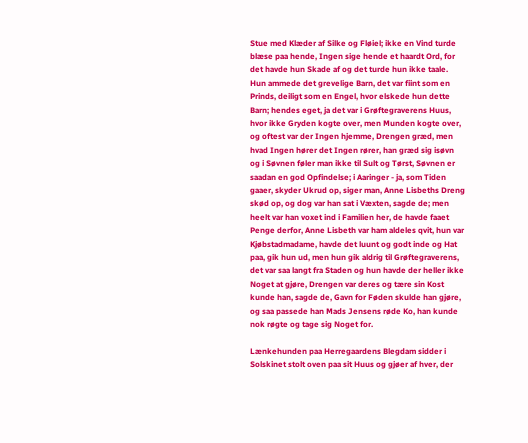Stue med Klæder af Silke og Fløiel; ikke en Vind turde blæse paa hende, Ingen sige hende et haardt Ord, for det havde hun Skade af og det turde hun ikke taale. Hun ammede det grevelige Barn, det var fiint som en Prinds, deiligt som en Engel, hvor elskede hun dette Barn; hendes eget, ja det var i Grøftegraverens Huus, hvor ikke Gryden kogte over, men Munden kogte over, og oftest var der Ingen hjemme, Drengen græd, men hvad Ingen hører det Ingen rører, han græd sig isøvn og i Søvnen føler man ikke til Sult og Tørst, Søvnen er saadan en god Opfindelse; i Aaringer - ja, som Tiden gaaer, skyder Ukrud op, siger man, Anne Lisbeths Dreng skød op, og dog var han sat i Væxten, sagde de; men heelt var han voxet ind i Familien her, de havde faaet Penge derfor, Anne Lisbeth var ham aldeles qvit, hun var Kjøbstadmadame, havde det luunt og godt inde og Hat paa, gik hun ud, men hun gik aldrig til Grøftegraverens, det var saa langt fra Staden og hun havde der heller ikke Noget at gjøre, Drengen var deres og tære sin Kost kunde han, sagde de, Gavn for Føden skulde han gjøre, og saa passede han Mads Jensens røde Ko, han kunde nok røgte og tage sig Noget for.

Lænkehunden paa Herregaardens Blegdam sidder i Solskinet stolt oven paa sit Huus og gjøer af hver, der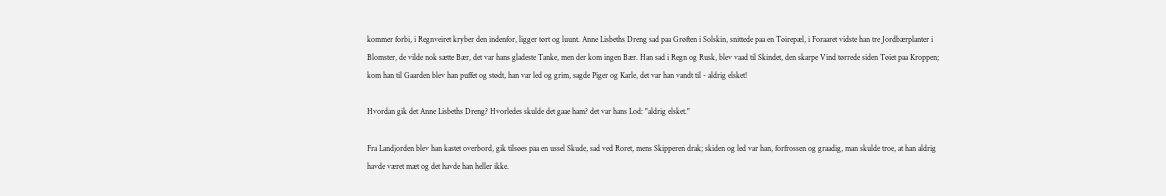kommer forbi, i Regnveiret kryber den indenfor, ligger tørt og luunt. Anne Lisbeths Dreng sad paa Grøften i Solskin, snittede paa en Tøirepæl, i Foraaret vidste han tre Jordbærplanter i Blomster, de vilde nok sætte Bær, det var hans gladeste Tanke, men der kom ingen Bær. Han sad i Regn og Rusk, blev vaad til Skindet, den skarpe Vind tørrede siden Tøiet paa Kroppen; kom han til Gaarden blev han puffet og stødt, han var led og grim, sagde Piger og Karle, det var han vandt til - aldrig elsket!

Hvordan gik det Anne Lisbeths Dreng? Hvorledes skulde det gaae ham? det var hans Lod: "aldrig elsket."

Fra Landjorden blev han kastet overbord, gik tilsøes paa en ussel Skude, sad ved Roret, mens Skipperen drak; skiden og led var han, forfrossen og graadig, man skulde troe, at han aldrig havde været mæt og det havde han heller ikke.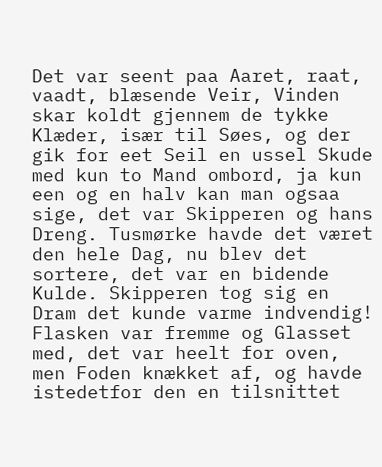Det var seent paa Aaret, raat, vaadt, blæsende Veir, Vinden skar koldt gjennem de tykke Klæder, især til Søes, og der gik for eet Seil en ussel Skude med kun to Mand ombord, ja kun een og en halv kan man ogsaa sige, det var Skipperen og hans Dreng. Tusmørke havde det været den hele Dag, nu blev det sortere, det var en bidende Kulde. Skipperen tog sig en Dram det kunde varme indvendig! Flasken var fremme og Glasset med, det var heelt for oven, men Foden knækket af, og havde istedetfor den en tilsnittet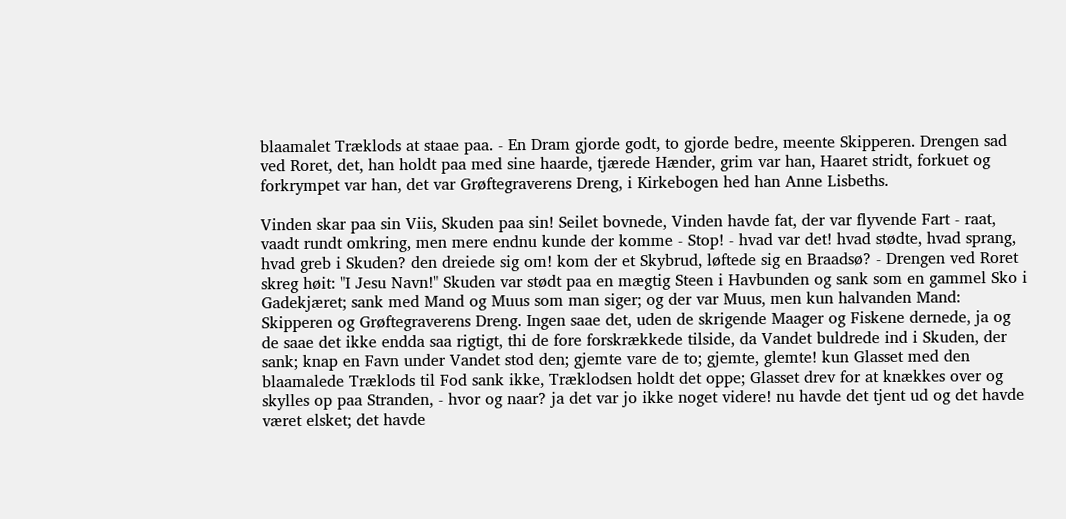blaamalet Træklods at staae paa. - En Dram gjorde godt, to gjorde bedre, meente Skipperen. Drengen sad ved Roret, det, han holdt paa med sine haarde, tjærede Hænder, grim var han, Haaret stridt, forkuet og forkrympet var han, det var Grøftegraverens Dreng, i Kirkebogen hed han Anne Lisbeths.

Vinden skar paa sin Viis, Skuden paa sin! Seilet bovnede, Vinden havde fat, der var flyvende Fart - raat, vaadt rundt omkring, men mere endnu kunde der komme - Stop! - hvad var det! hvad stødte, hvad sprang, hvad greb i Skuden? den dreiede sig om! kom der et Skybrud, løftede sig en Braadsø? - Drengen ved Roret skreg høit: "I Jesu Navn!" Skuden var stødt paa en mægtig Steen i Havbunden og sank som en gammel Sko i Gadekjæret; sank med Mand og Muus som man siger; og der var Muus, men kun halvanden Mand: Skipperen og Grøftegraverens Dreng. Ingen saae det, uden de skrigende Maager og Fiskene dernede, ja og de saae det ikke endda saa rigtigt, thi de fore forskrækkede tilside, da Vandet buldrede ind i Skuden, der sank; knap en Favn under Vandet stod den; gjemte vare de to; gjemte, glemte! kun Glasset med den blaamalede Træklods til Fod sank ikke, Træklodsen holdt det oppe; Glasset drev for at knækkes over og skylles op paa Stranden, - hvor og naar? ja det var jo ikke noget videre! nu havde det tjent ud og det havde været elsket; det havde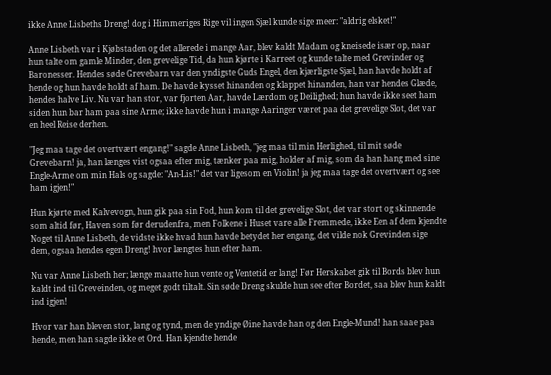ikke Anne Lisbeths Dreng! dog i Himmeriges Rige vil ingen Sjæl kunde sige meer: "aldrig elsket!"

Anne Lisbeth var i Kjøbstaden og det allerede i mange Aar, blev kaldt Madam og kneisede især op, naar hun talte om gamle Minder, den grevelige Tid, da hun kjørte i Karreet og kunde talte med Grevinder og Baronesser. Hendes søde Grevebarn var den yndigste Guds Engel, den kjærligste Sjæl, han havde holdt af hende og hun havde holdt af ham. De havde kysset hinanden og klappet hinanden, han var hendes Glæde, hendes halve Liv. Nu var han stor, var fjorten Aar, havde Lærdom og Deilighed; hun havde ikke seet ham siden hun bar ham paa sine Arme; ikke havde hun i mange Aaringer været paa det grevelige Slot, det var en heel Reise derhen.

"Jeg maa tage det overtvært engang!" sagde Anne Lisbeth, "jeg maa til min Herlighed, til mit søde Grevebarn! ja, han længes vist ogsaa efter mig, tænker paa mig, holder af mig, som da han hang med sine Engle-Arme om min Hals og sagde: "An-Lis!" det var ligesom en Violin! ja jeg maa tage det overtvært og see ham igjen!"

Hun kjørte med Kalvevogn, hun gik paa sin Fod, hun kom til det grevelige Slot, det var stort og skinnende som altid før, Haven som før derudenfra, men Folkene i Huset vare alle Fremmede, ikke Een af dem kjendte Noget til Anne Lisbeth, de vidste ikke hvad hun havde betydet her engang, det vilde nok Grevinden sige dem, ogsaa hendes egen Dreng! hvor længtes hun efter ham.

Nu var Anne Lisbeth her; længe maatte hun vente og Ventetid er lang! Før Herskabet gik til Bords blev hun kaldt ind til Greveinden, og meget godt tiltalt. Sin søde Dreng skulde hun see efter Bordet, saa blev hun kaldt ind igjen!

Hvor var han bleven stor, lang og tynd, men de yndige Øine havde han og den Engle-Mund! han saae paa hende, men han sagde ikke et Ord. Han kjendte hende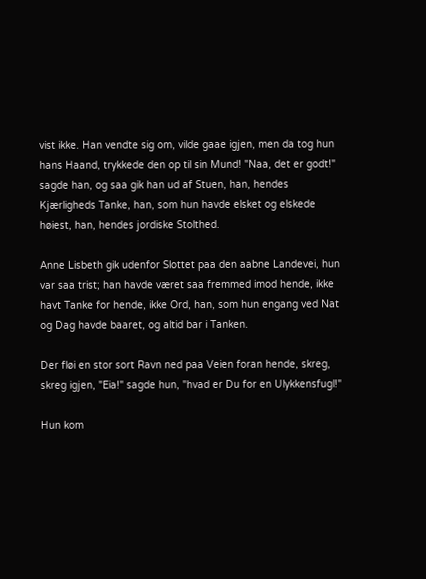vist ikke. Han vendte sig om, vilde gaae igjen, men da tog hun hans Haand, trykkede den op til sin Mund! "Naa, det er godt!" sagde han, og saa gik han ud af Stuen, han, hendes Kjærligheds Tanke, han, som hun havde elsket og elskede høiest, han, hendes jordiske Stolthed.

Anne Lisbeth gik udenfor Slottet paa den aabne Landevei, hun var saa trist; han havde været saa fremmed imod hende, ikke havt Tanke for hende, ikke Ord, han, som hun engang ved Nat og Dag havde baaret, og altid bar i Tanken.

Der fløi en stor sort Ravn ned paa Veien foran hende, skreg, skreg igjen, "Eia!" sagde hun, "hvad er Du for en Ulykkensfugl!"

Hun kom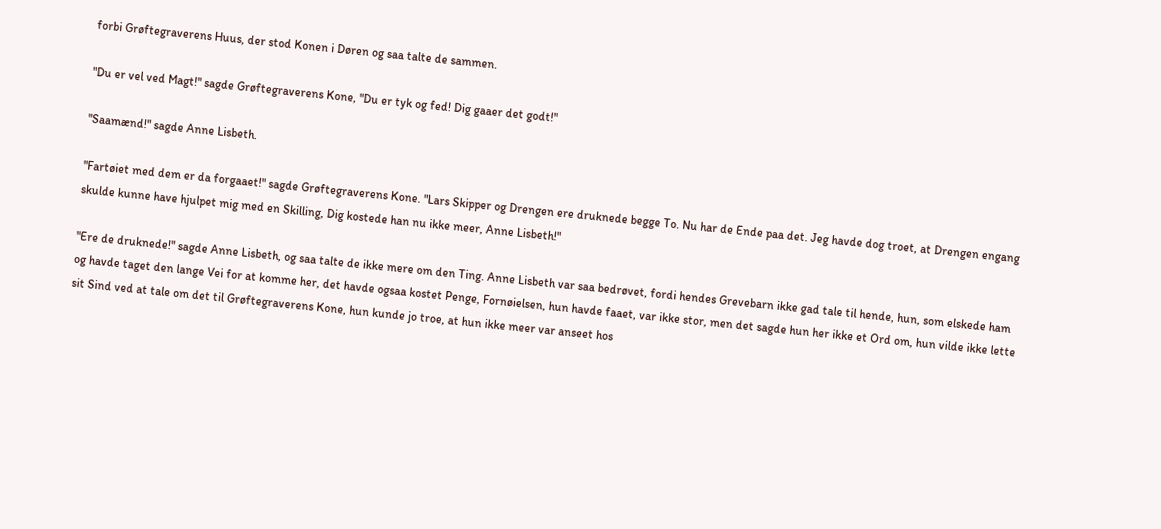forbi Grøftegraverens Huus, der stod Konen i Døren og saa talte de sammen.

"Du er vel ved Magt!" sagde Grøftegraverens Kone, "Du er tyk og fed! Dig gaaer det godt!"

"Saamænd!" sagde Anne Lisbeth.

"Fartøiet med dem er da forgaaet!" sagde Grøftegraverens Kone. "Lars Skipper og Drengen ere druknede begge To. Nu har de Ende paa det. Jeg havde dog troet, at Drengen engang skulde kunne have hjulpet mig med en Skilling, Dig kostede han nu ikke meer, Anne Lisbeth!"

"Ere de druknede!" sagde Anne Lisbeth, og saa talte de ikke mere om den Ting. Anne Lisbeth var saa bedrøvet, fordi hendes Grevebarn ikke gad tale til hende, hun, som elskede ham og havde taget den lange Vei for at komme her, det havde ogsaa kostet Penge, Fornøielsen, hun havde faaet, var ikke stor, men det sagde hun her ikke et Ord om, hun vilde ikke lette sit Sind ved at tale om det til Grøftegraverens Kone, hun kunde jo troe, at hun ikke meer var anseet hos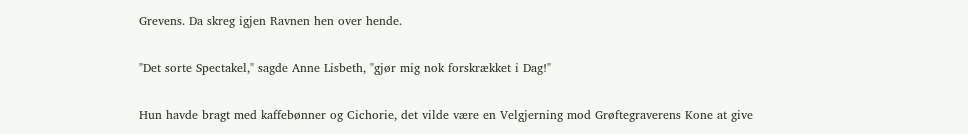Grevens. Da skreg igjen Ravnen hen over hende.

"Det sorte Spectakel," sagde Anne Lisbeth, "gjør mig nok forskrækket i Dag!"

Hun havde bragt med kaffebønner og Cichorie, det vilde være en Velgjerning mod Grøftegraverens Kone at give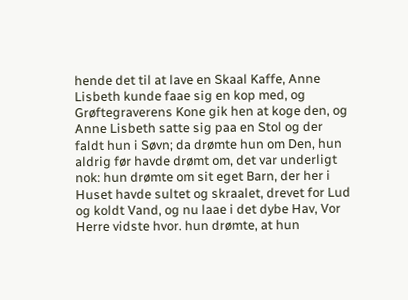hende det til at lave en Skaal Kaffe, Anne Lisbeth kunde faae sig en kop med, og Grøftegraverens Kone gik hen at koge den, og Anne Lisbeth satte sig paa en Stol og der faldt hun i Søvn; da drømte hun om Den, hun aldrig før havde drømt om, det var underligt nok: hun drømte om sit eget Barn, der her i Huset havde sultet og skraalet, drevet for Lud og koldt Vand, og nu laae i det dybe Hav, Vor Herre vidste hvor. hun drømte, at hun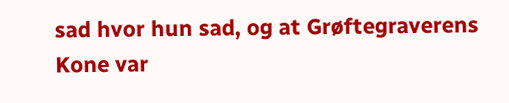sad hvor hun sad, og at Grøftegraverens Kone var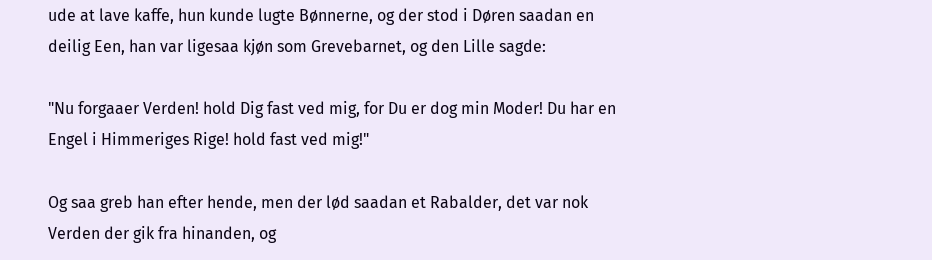ude at lave kaffe, hun kunde lugte Bønnerne, og der stod i Døren saadan en deilig Een, han var ligesaa kjøn som Grevebarnet, og den Lille sagde:

"Nu forgaaer Verden! hold Dig fast ved mig, for Du er dog min Moder! Du har en Engel i Himmeriges Rige! hold fast ved mig!"

Og saa greb han efter hende, men der lød saadan et Rabalder, det var nok Verden der gik fra hinanden, og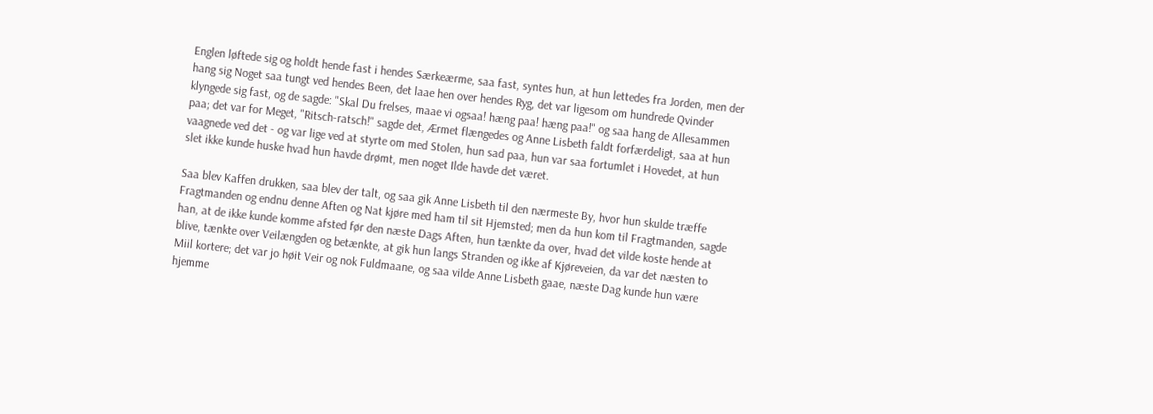Englen løftede sig og holdt hende fast i hendes Særkeærme, saa fast, syntes hun, at hun lettedes fra Jorden, men der hang sig Noget saa tungt ved hendes Been, det laae hen over hendes Ryg, det var ligesom om hundrede Qvinder klyngede sig fast, og de sagde: "Skal Du frelses, maae vi ogsaa! hæng paa! hæng paa!" og saa hang de Allesammen paa; det var for Meget, "Ritsch-ratsch!" sagde det, Ærmet flængedes og Anne Lisbeth faldt forfærdeligt, saa at hun vaagnede ved det - og var lige ved at styrte om med Stolen, hun sad paa, hun var saa fortumlet i Hovedet, at hun slet ikke kunde huske hvad hun havde drømt, men noget Ilde havde det været.

Saa blev Kaffen drukken, saa blev der talt, og saa gik Anne Lisbeth til den nærmeste By, hvor hun skulde træffe Fragtmanden og endnu denne Aften og Nat kjøre med ham til sit Hjemsted; men da hun kom til Fragtmanden, sagde han, at de ikke kunde komme afsted før den næste Dags Aften, hun tænkte da over, hvad det vilde koste hende at blive, tænkte over Veilængden og betænkte, at gik hun langs Stranden og ikke af Kjøreveien, da var det næsten to Miil kortere; det var jo høit Veir og nok Fuldmaane, og saa vilde Anne Lisbeth gaae, næste Dag kunde hun være hjemme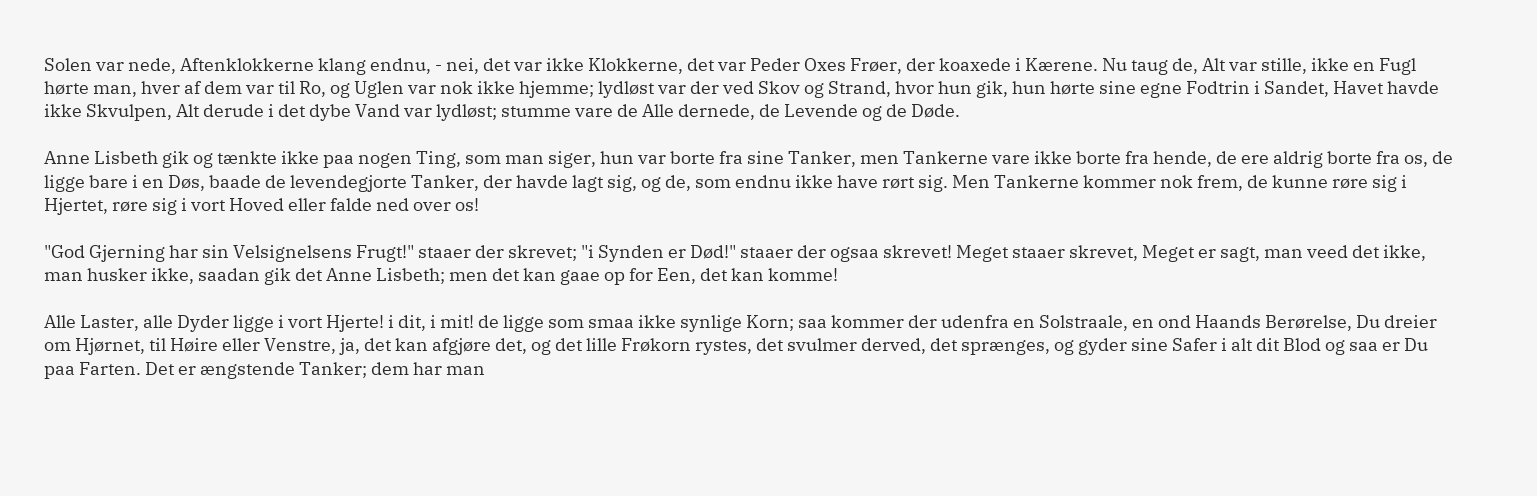Solen var nede, Aftenklokkerne klang endnu, - nei, det var ikke Klokkerne, det var Peder Oxes Frøer, der koaxede i Kærene. Nu taug de, Alt var stille, ikke en Fugl hørte man, hver af dem var til Ro, og Uglen var nok ikke hjemme; lydløst var der ved Skov og Strand, hvor hun gik, hun hørte sine egne Fodtrin i Sandet, Havet havde ikke Skvulpen, Alt derude i det dybe Vand var lydløst; stumme vare de Alle dernede, de Levende og de Døde.

Anne Lisbeth gik og tænkte ikke paa nogen Ting, som man siger, hun var borte fra sine Tanker, men Tankerne vare ikke borte fra hende, de ere aldrig borte fra os, de ligge bare i en Døs, baade de levendegjorte Tanker, der havde lagt sig, og de, som endnu ikke have rørt sig. Men Tankerne kommer nok frem, de kunne røre sig i Hjertet, røre sig i vort Hoved eller falde ned over os!

"God Gjerning har sin Velsignelsens Frugt!" staaer der skrevet; "i Synden er Død!" staaer der ogsaa skrevet! Meget staaer skrevet, Meget er sagt, man veed det ikke, man husker ikke, saadan gik det Anne Lisbeth; men det kan gaae op for Een, det kan komme!

Alle Laster, alle Dyder ligge i vort Hjerte! i dit, i mit! de ligge som smaa ikke synlige Korn; saa kommer der udenfra en Solstraale, en ond Haands Berørelse, Du dreier om Hjørnet, til Høire eller Venstre, ja, det kan afgjøre det, og det lille Frøkorn rystes, det svulmer derved, det sprænges, og gyder sine Safer i alt dit Blod og saa er Du paa Farten. Det er ængstende Tanker; dem har man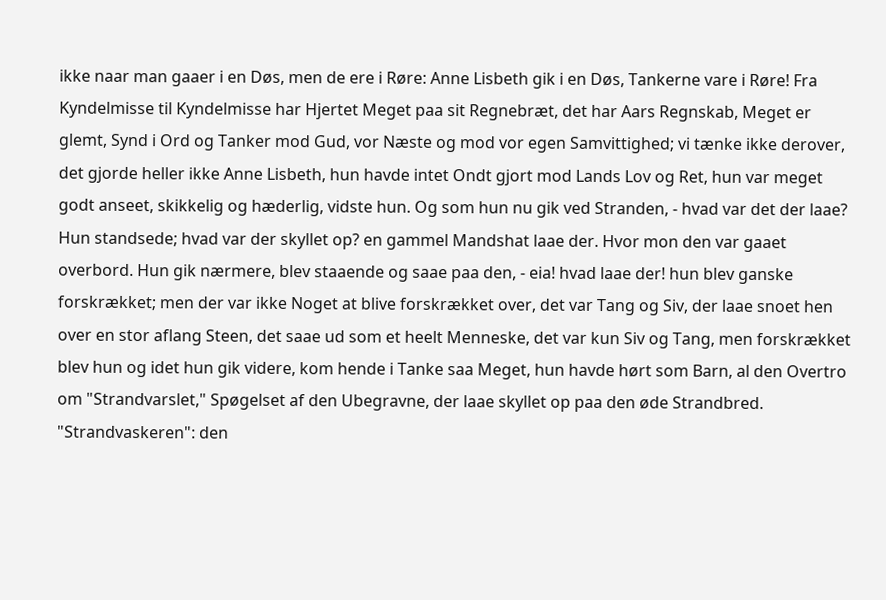ikke naar man gaaer i en Døs, men de ere i Røre: Anne Lisbeth gik i en Døs, Tankerne vare i Røre! Fra Kyndelmisse til Kyndelmisse har Hjertet Meget paa sit Regnebræt, det har Aars Regnskab, Meget er glemt, Synd i Ord og Tanker mod Gud, vor Næste og mod vor egen Samvittighed; vi tænke ikke derover, det gjorde heller ikke Anne Lisbeth, hun havde intet Ondt gjort mod Lands Lov og Ret, hun var meget godt anseet, skikkelig og hæderlig, vidste hun. Og som hun nu gik ved Stranden, - hvad var det der laae? Hun standsede; hvad var der skyllet op? en gammel Mandshat laae der. Hvor mon den var gaaet overbord. Hun gik nærmere, blev staaende og saae paa den, - eia! hvad laae der! hun blev ganske forskrækket; men der var ikke Noget at blive forskrækket over, det var Tang og Siv, der laae snoet hen over en stor aflang Steen, det saae ud som et heelt Menneske, det var kun Siv og Tang, men forskrækket blev hun og idet hun gik videre, kom hende i Tanke saa Meget, hun havde hørt som Barn, al den Overtro om "Strandvarslet," Spøgelset af den Ubegravne, der laae skyllet op paa den øde Strandbred. "Strandvaskeren": den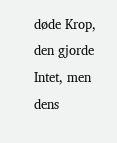døde Krop, den gjorde Intet, men dens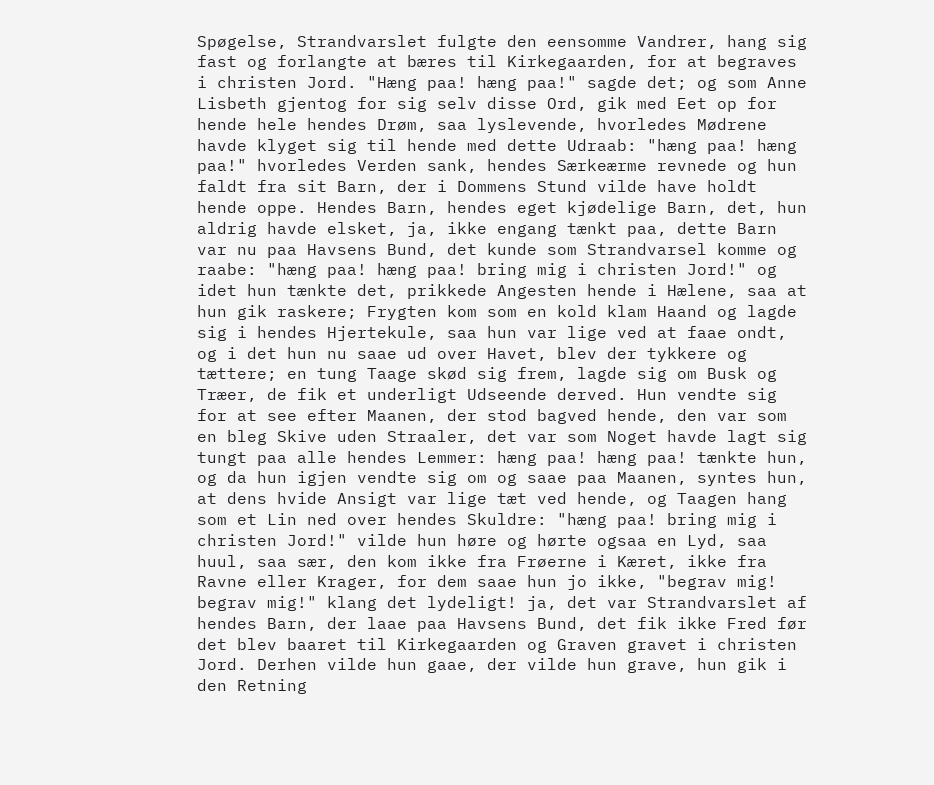Spøgelse, Strandvarslet fulgte den eensomme Vandrer, hang sig fast og forlangte at bæres til Kirkegaarden, for at begraves i christen Jord. "Hæng paa! hæng paa!" sagde det; og som Anne Lisbeth gjentog for sig selv disse Ord, gik med Eet op for hende hele hendes Drøm, saa lyslevende, hvorledes Mødrene havde klyget sig til hende med dette Udraab: "hæng paa! hæng paa!" hvorledes Verden sank, hendes Særkeærme revnede og hun faldt fra sit Barn, der i Dommens Stund vilde have holdt hende oppe. Hendes Barn, hendes eget kjødelige Barn, det, hun aldrig havde elsket, ja, ikke engang tænkt paa, dette Barn var nu paa Havsens Bund, det kunde som Strandvarsel komme og raabe: "hæng paa! hæng paa! bring mig i christen Jord!" og idet hun tænkte det, prikkede Angesten hende i Hælene, saa at hun gik raskere; Frygten kom som en kold klam Haand og lagde sig i hendes Hjertekule, saa hun var lige ved at faae ondt, og i det hun nu saae ud over Havet, blev der tykkere og tættere; en tung Taage skød sig frem, lagde sig om Busk og Træer, de fik et underligt Udseende derved. Hun vendte sig for at see efter Maanen, der stod bagved hende, den var som en bleg Skive uden Straaler, det var som Noget havde lagt sig tungt paa alle hendes Lemmer: hæng paa! hæng paa! tænkte hun, og da hun igjen vendte sig om og saae paa Maanen, syntes hun, at dens hvide Ansigt var lige tæt ved hende, og Taagen hang som et Lin ned over hendes Skuldre: "hæng paa! bring mig i christen Jord!" vilde hun høre og hørte ogsaa en Lyd, saa huul, saa sær, den kom ikke fra Frøerne i Kæret, ikke fra Ravne eller Krager, for dem saae hun jo ikke, "begrav mig! begrav mig!" klang det lydeligt! ja, det var Strandvarslet af hendes Barn, der laae paa Havsens Bund, det fik ikke Fred før det blev baaret til Kirkegaarden og Graven gravet i christen Jord. Derhen vilde hun gaae, der vilde hun grave, hun gik i den Retning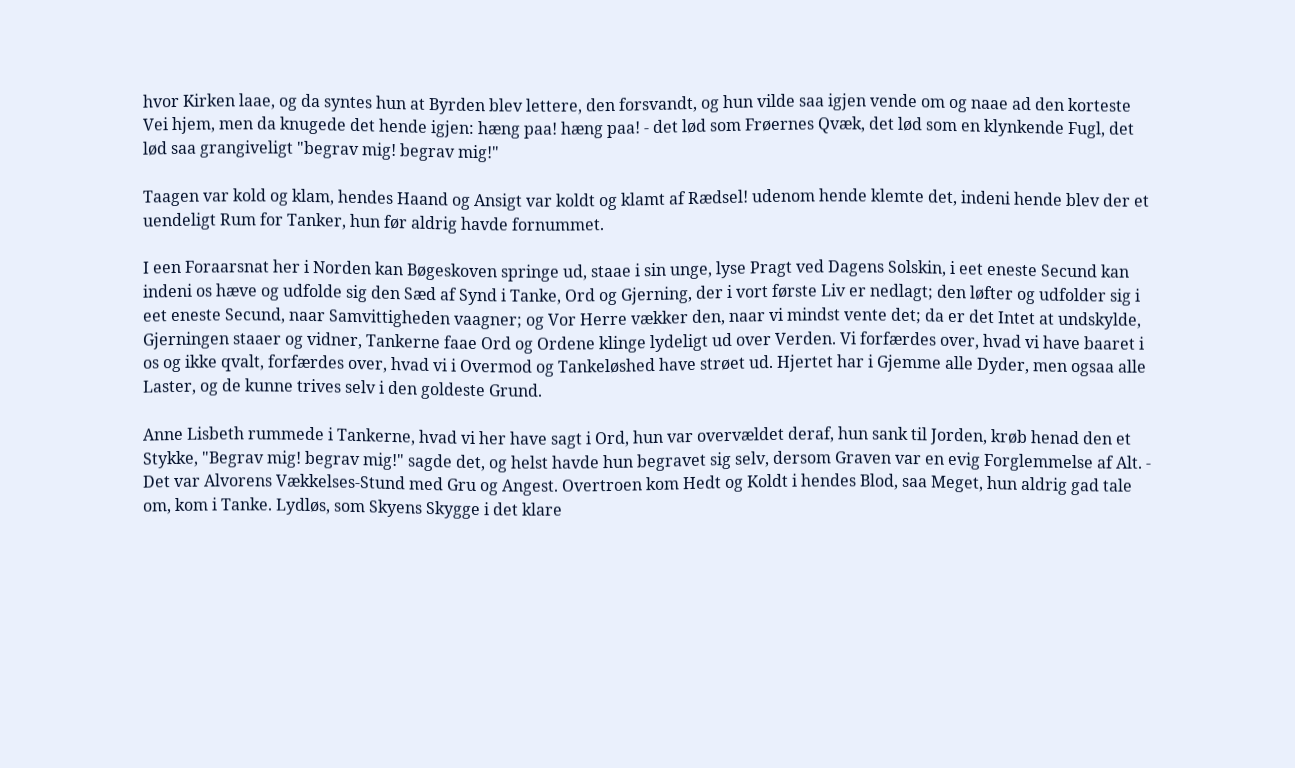hvor Kirken laae, og da syntes hun at Byrden blev lettere, den forsvandt, og hun vilde saa igjen vende om og naae ad den korteste Vei hjem, men da knugede det hende igjen: hæng paa! hæng paa! - det lød som Frøernes Qvæk, det lød som en klynkende Fugl, det lød saa grangiveligt "begrav mig! begrav mig!"

Taagen var kold og klam, hendes Haand og Ansigt var koldt og klamt af Rædsel! udenom hende klemte det, indeni hende blev der et uendeligt Rum for Tanker, hun før aldrig havde fornummet.

I een Foraarsnat her i Norden kan Bøgeskoven springe ud, staae i sin unge, lyse Pragt ved Dagens Solskin, i eet eneste Secund kan indeni os hæve og udfolde sig den Sæd af Synd i Tanke, Ord og Gjerning, der i vort første Liv er nedlagt; den løfter og udfolder sig i eet eneste Secund, naar Samvittigheden vaagner; og Vor Herre vækker den, naar vi mindst vente det; da er det Intet at undskylde, Gjerningen staaer og vidner, Tankerne faae Ord og Ordene klinge lydeligt ud over Verden. Vi forfærdes over, hvad vi have baaret i os og ikke qvalt, forfærdes over, hvad vi i Overmod og Tankeløshed have strøet ud. Hjertet har i Gjemme alle Dyder, men ogsaa alle Laster, og de kunne trives selv i den goldeste Grund.

Anne Lisbeth rummede i Tankerne, hvad vi her have sagt i Ord, hun var overvældet deraf, hun sank til Jorden, krøb henad den et Stykke, "Begrav mig! begrav mig!" sagde det, og helst havde hun begravet sig selv, dersom Graven var en evig Forglemmelse af Alt. - Det var Alvorens Vækkelses-Stund med Gru og Angest. Overtroen kom Hedt og Koldt i hendes Blod, saa Meget, hun aldrig gad tale om, kom i Tanke. Lydløs, som Skyens Skygge i det klare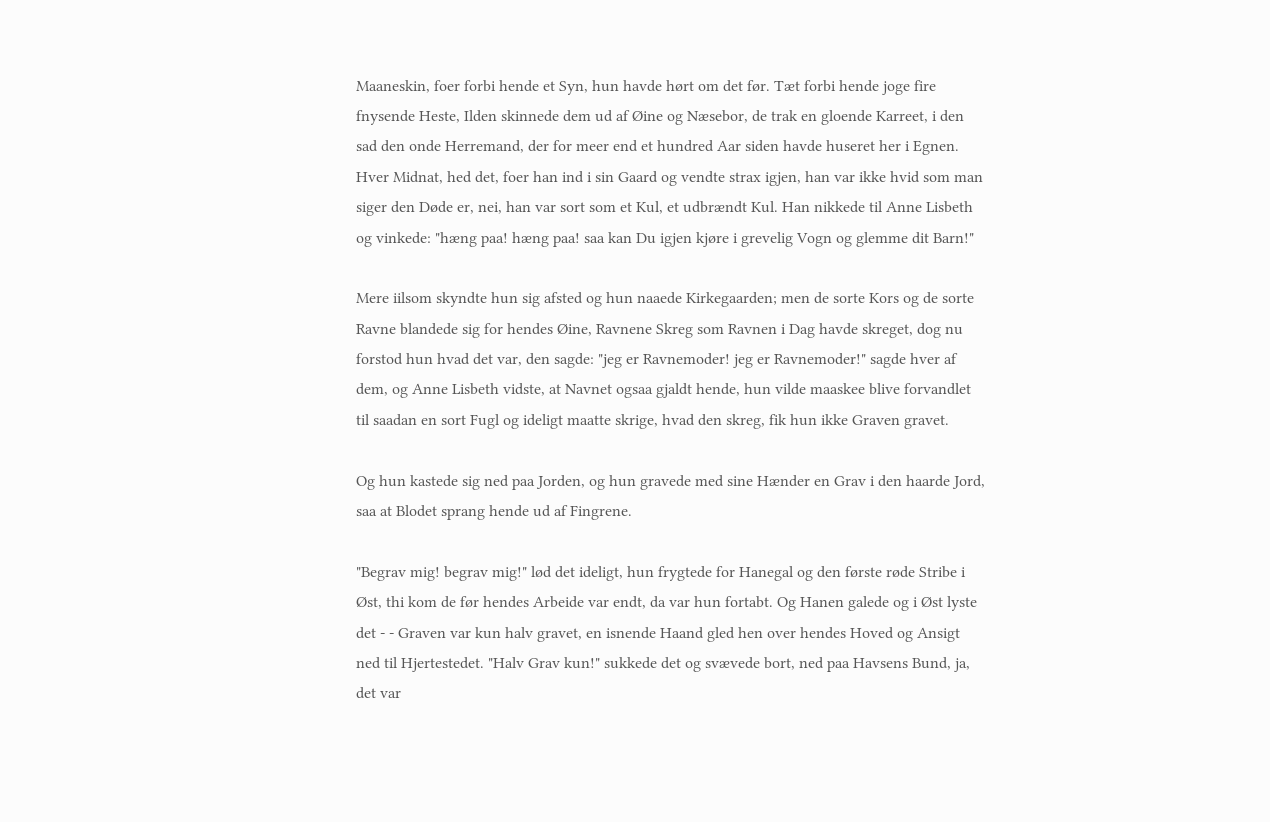Maaneskin, foer forbi hende et Syn, hun havde hørt om det før. Tæt forbi hende joge fire fnysende Heste, Ilden skinnede dem ud af Øine og Næsebor, de trak en gloende Karreet, i den sad den onde Herremand, der for meer end et hundred Aar siden havde huseret her i Egnen. Hver Midnat, hed det, foer han ind i sin Gaard og vendte strax igjen, han var ikke hvid som man siger den Døde er, nei, han var sort som et Kul, et udbrændt Kul. Han nikkede til Anne Lisbeth og vinkede: "hæng paa! hæng paa! saa kan Du igjen kjøre i grevelig Vogn og glemme dit Barn!"

Mere iilsom skyndte hun sig afsted og hun naaede Kirkegaarden; men de sorte Kors og de sorte Ravne blandede sig for hendes Øine, Ravnene Skreg som Ravnen i Dag havde skreget, dog nu forstod hun hvad det var, den sagde: "jeg er Ravnemoder! jeg er Ravnemoder!" sagde hver af dem, og Anne Lisbeth vidste, at Navnet ogsaa gjaldt hende, hun vilde maaskee blive forvandlet til saadan en sort Fugl og ideligt maatte skrige, hvad den skreg, fik hun ikke Graven gravet.

Og hun kastede sig ned paa Jorden, og hun gravede med sine Hænder en Grav i den haarde Jord, saa at Blodet sprang hende ud af Fingrene.

"Begrav mig! begrav mig!" lød det ideligt, hun frygtede for Hanegal og den første røde Stribe i Øst, thi kom de før hendes Arbeide var endt, da var hun fortabt. Og Hanen galede og i Øst lyste det - - Graven var kun halv gravet, en isnende Haand gled hen over hendes Hoved og Ansigt ned til Hjertestedet. "Halv Grav kun!" sukkede det og svævede bort, ned paa Havsens Bund, ja, det var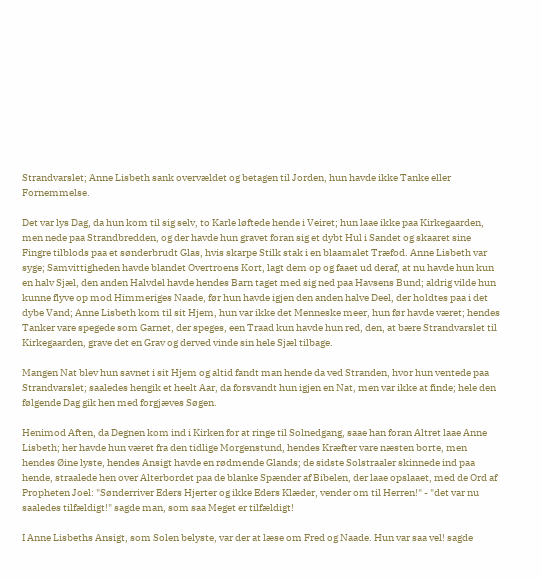Strandvarslet; Anne Lisbeth sank overvældet og betagen til Jorden, hun havde ikke Tanke eller Fornemmelse.

Det var lys Dag, da hun kom til sig selv, to Karle løftede hende i Veiret; hun laae ikke paa Kirkegaarden, men nede paa Strandbredden, og der havde hun gravet foran sig et dybt Hul i Sandet og skaaret sine Fingre tilblods paa et sønderbrudt Glas, hvis skarpe Stilk stak i en blaamalet Træfod. Anne Lisbeth var syge; Samvittigheden havde blandet Overtroens Kort, lagt dem op og faaet ud deraf, at nu havde hun kun en halv Sjæl, den anden Halvdel havde hendes Barn taget med sig ned paa Havsens Bund; aldrig vilde hun kunne flyve op mod Himmeriges Naade, før hun havde igjen den anden halve Deel, der holdtes paa i det dybe Vand; Anne Lisbeth kom til sit Hjem, hun var ikke det Menneske meer, hun før havde været; hendes Tanker vare spegede som Garnet, der speges, een Traad kun havde hun red, den, at bære Strandvarslet til Kirkegaarden, grave det en Grav og derved vinde sin hele Sjæl tilbage.

Mangen Nat blev hun savnet i sit Hjem og altid fandt man hende da ved Stranden, hvor hun ventede paa Strandvarslet; saaledes hengik et heelt Aar, da forsvandt hun igjen en Nat, men var ikke at finde; hele den følgende Dag gik hen med forgjæves Søgen.

Henimod Aften, da Degnen kom ind i Kirken for at ringe til Solnedgang, saae han foran Altret laae Anne Lisbeth; her havde hun været fra den tidlige Morgenstund, hendes Kræfter vare næsten borte, men hendes Øine lyste, hendes Ansigt havde en rødmende Glands; de sidste Solstraaler skinnede ind paa hende, straalede hen over Alterbordet paa de blanke Spænder af Bibelen, der laae opslaaet, med de Ord af Propheten Joel: "Sønderriver Eders Hjerter og ikke Eders Klæder, vender om til Herren!" - "det var nu saaledes tilfældigt!" sagde man, som saa Meget er tilfældigt!

I Anne Lisbeths Ansigt, som Solen belyste, var der at læse om Fred og Naade. Hun var saa vel! sagde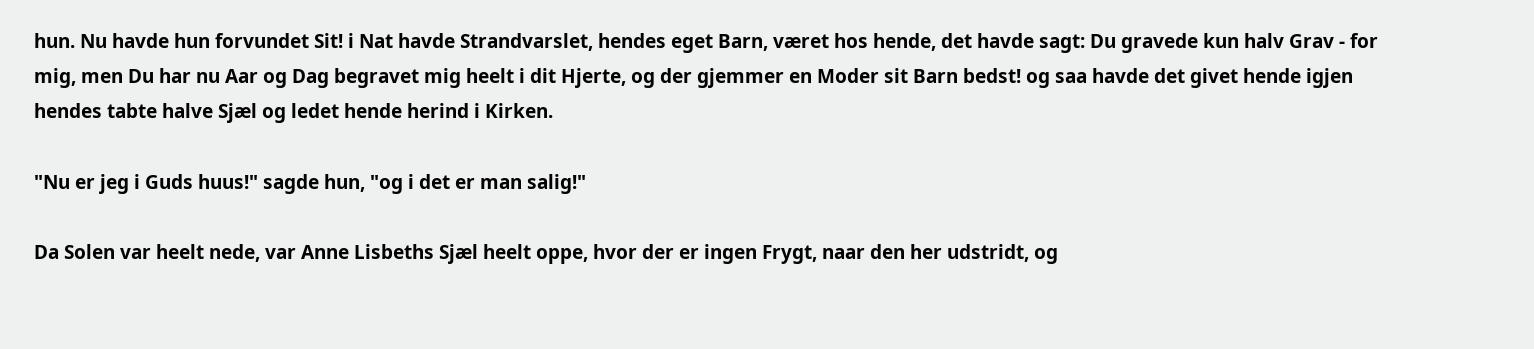hun. Nu havde hun forvundet Sit! i Nat havde Strandvarslet, hendes eget Barn, været hos hende, det havde sagt: Du gravede kun halv Grav - for mig, men Du har nu Aar og Dag begravet mig heelt i dit Hjerte, og der gjemmer en Moder sit Barn bedst! og saa havde det givet hende igjen hendes tabte halve Sjæl og ledet hende herind i Kirken.

"Nu er jeg i Guds huus!" sagde hun, "og i det er man salig!"

Da Solen var heelt nede, var Anne Lisbeths Sjæl heelt oppe, hvor der er ingen Frygt, naar den her udstridt, og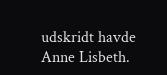udskridt havde Anne Lisbeth.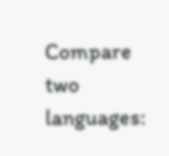Compare two languages: